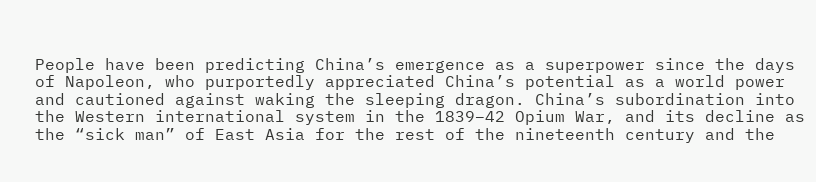People have been predicting China’s emergence as a superpower since the days of Napoleon, who purportedly appreciated China’s potential as a world power and cautioned against waking the sleeping dragon. China’s subordination into the Western international system in the 1839–42 Opium War, and its decline as the “sick man” of East Asia for the rest of the nineteenth century and the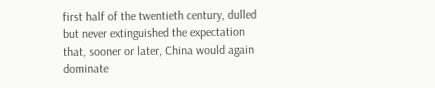first half of the twentieth century, dulled but never extinguished the expectation that, sooner or later, China would again dominate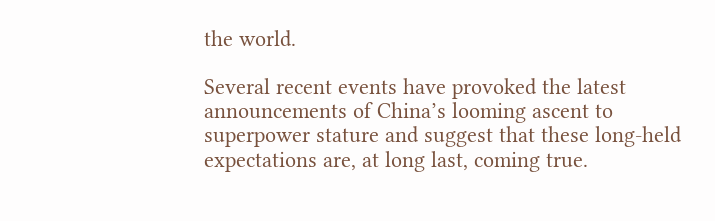the world.

Several recent events have provoked the latest announcements of China’s looming ascent to superpower stature and suggest that these long-held expectations are, at long last, coming true.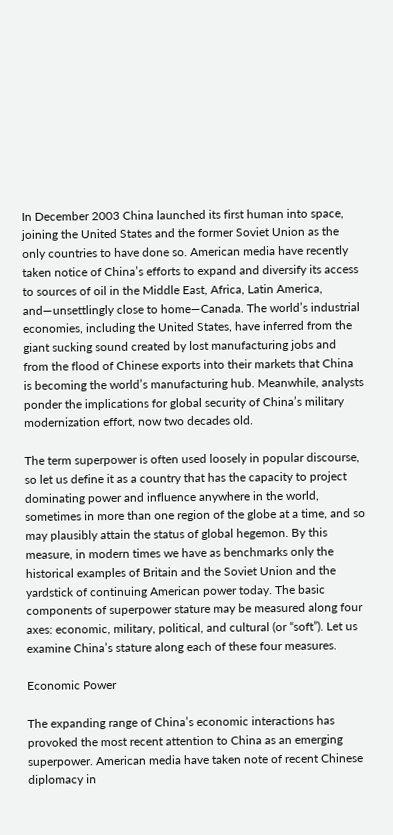In December 2003 China launched its first human into space, joining the United States and the former Soviet Union as the only countries to have done so. American media have recently taken notice of China’s efforts to expand and diversify its access to sources of oil in the Middle East, Africa, Latin America, and—unsettlingly close to home—Canada. The world’s industrial economies, including the United States, have inferred from the giant sucking sound created by lost manufacturing jobs and from the flood of Chinese exports into their markets that China is becoming the world’s manufacturing hub. Meanwhile, analysts ponder the implications for global security of China’s military modernization effort, now two decades old.

The term superpower is often used loosely in popular discourse, so let us define it as a country that has the capacity to project dominating power and influence anywhere in the world, sometimes in more than one region of the globe at a time, and so may plausibly attain the status of global hegemon. By this measure, in modern times we have as benchmarks only the historical examples of Britain and the Soviet Union and the yardstick of continuing American power today. The basic components of superpower stature may be measured along four axes: economic, military, political, and cultural (or “soft”). Let us examine China’s stature along each of these four measures.

Economic Power

The expanding range of China’s economic interactions has provoked the most recent attention to China as an emerging superpower. American media have taken note of recent Chinese diplomacy in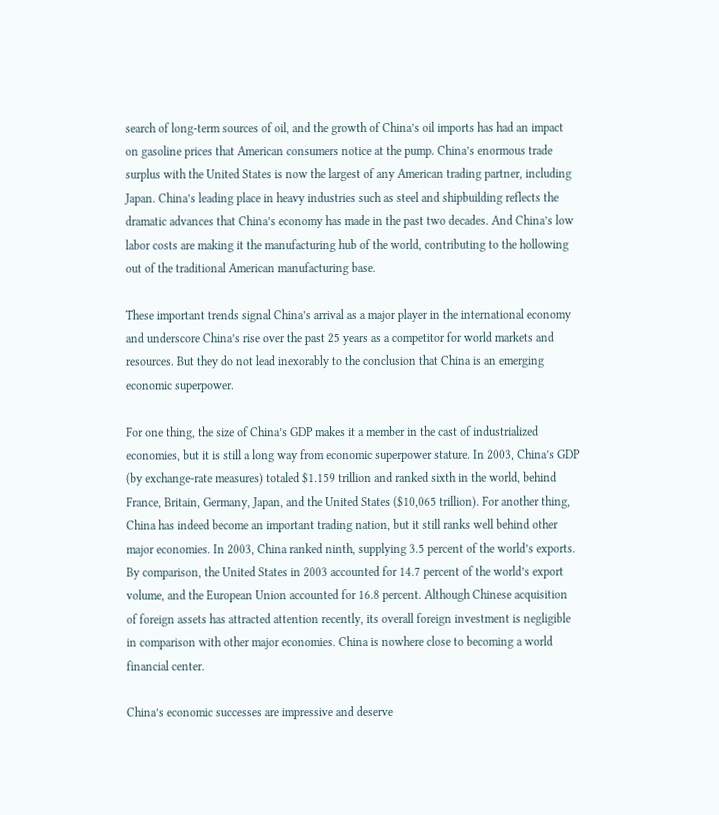search of long-term sources of oil, and the growth of China’s oil imports has had an impact on gasoline prices that American consumers notice at the pump. China’s enormous trade surplus with the United States is now the largest of any American trading partner, including Japan. China’s leading place in heavy industries such as steel and shipbuilding reflects the dramatic advances that China’s economy has made in the past two decades. And China’s low labor costs are making it the manufacturing hub of the world, contributing to the hollowing out of the traditional American manufacturing base.

These important trends signal China’s arrival as a major player in the international economy and underscore China’s rise over the past 25 years as a competitor for world markets and resources. But they do not lead inexorably to the conclusion that China is an emerging economic superpower.

For one thing, the size of China’s GDP makes it a member in the cast of industrialized economies, but it is still a long way from economic superpower stature. In 2003, China’s GDP (by exchange-rate measures) totaled $1.159 trillion and ranked sixth in the world, behind France, Britain, Germany, Japan, and the United States ($10,065 trillion). For another thing, China has indeed become an important trading nation, but it still ranks well behind other major economies. In 2003, China ranked ninth, supplying 3.5 percent of the world’s exports. By comparison, the United States in 2003 accounted for 14.7 percent of the world’s export volume, and the European Union accounted for 16.8 percent. Although Chinese acquisition of foreign assets has attracted attention recently, its overall foreign investment is negligible in comparison with other major economies. China is nowhere close to becoming a world financial center.

China’s economic successes are impressive and deserve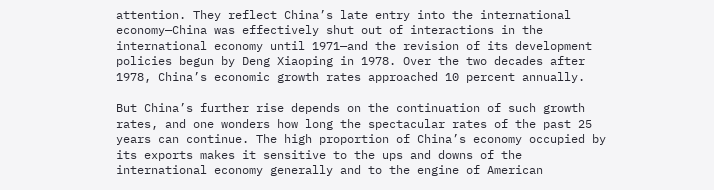attention. They reflect China’s late entry into the international economy—China was effectively shut out of interactions in the international economy until 1971—and the revision of its development policies begun by Deng Xiaoping in 1978. Over the two decades after 1978, China’s economic growth rates approached 10 percent annually.

But China’s further rise depends on the continuation of such growth rates, and one wonders how long the spectacular rates of the past 25 years can continue. The high proportion of China’s economy occupied by its exports makes it sensitive to the ups and downs of the international economy generally and to the engine of American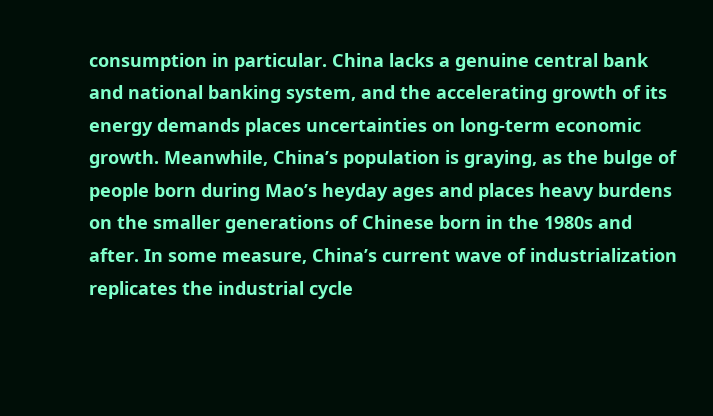consumption in particular. China lacks a genuine central bank and national banking system, and the accelerating growth of its energy demands places uncertainties on long-term economic growth. Meanwhile, China’s population is graying, as the bulge of people born during Mao’s heyday ages and places heavy burdens on the smaller generations of Chinese born in the 1980s and after. In some measure, China’s current wave of industrialization replicates the industrial cycle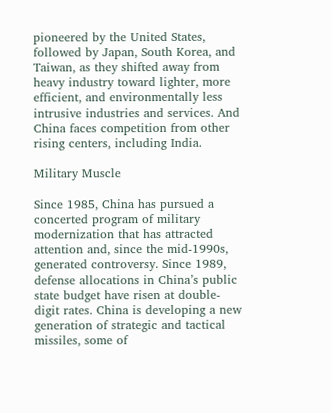pioneered by the United States, followed by Japan, South Korea, and Taiwan, as they shifted away from heavy industry toward lighter, more efficient, and environmentally less intrusive industries and services. And China faces competition from other rising centers, including India.

Military Muscle

Since 1985, China has pursued a concerted program of military modernization that has attracted attention and, since the mid-1990s, generated controversy. Since 1989, defense allocations in China’s public state budget have risen at double-digit rates. China is developing a new generation of strategic and tactical missiles, some of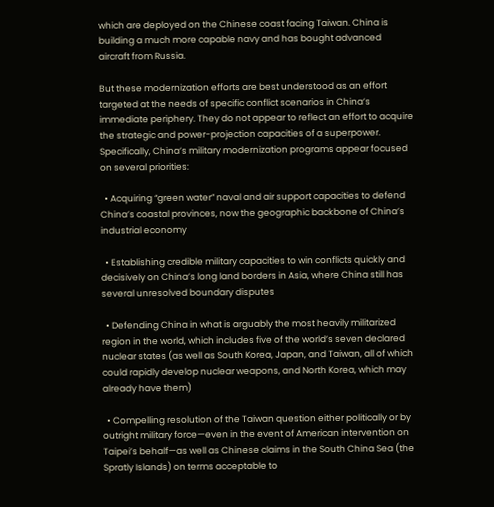which are deployed on the Chinese coast facing Taiwan. China is building a much more capable navy and has bought advanced aircraft from Russia.

But these modernization efforts are best understood as an effort targeted at the needs of specific conflict scenarios in China’s immediate periphery. They do not appear to reflect an effort to acquire the strategic and power-projection capacities of a superpower. Specifically, China’s military modernization programs appear focused on several priorities:

  • Acquiring “green water” naval and air support capacities to defend China’s coastal provinces, now the geographic backbone of China’s industrial economy

  • Establishing credible military capacities to win conflicts quickly and decisively on China’s long land borders in Asia, where China still has several unresolved boundary disputes

  • Defending China in what is arguably the most heavily militarized region in the world, which includes five of the world’s seven declared nuclear states (as well as South Korea, Japan, and Taiwan, all of which could rapidly develop nuclear weapons, and North Korea, which may already have them)

  • Compelling resolution of the Taiwan question either politically or by outright military force—even in the event of American intervention on Taipei’s behalf—as well as Chinese claims in the South China Sea (the Spratly Islands) on terms acceptable to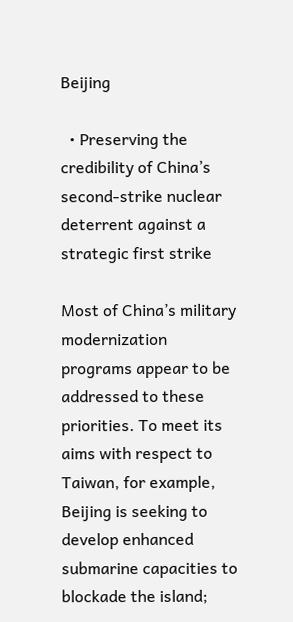Beijing

  • Preserving the credibility of China’s second-strike nuclear deterrent against a strategic first strike

Most of China’s military modernization programs appear to be addressed to these priorities. To meet its aims with respect to Taiwan, for example, Beijing is seeking to develop enhanced submarine capacities to blockade the island;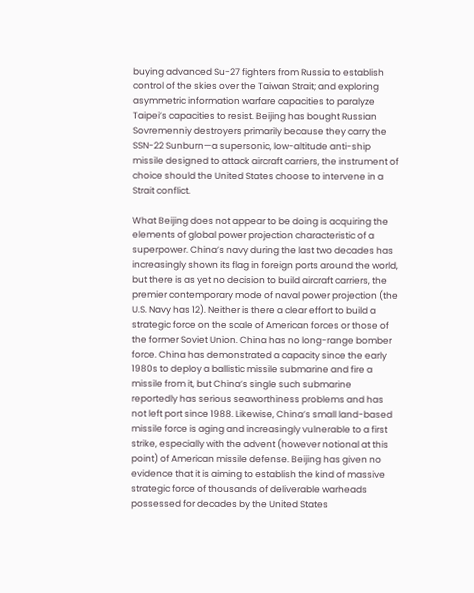buying advanced Su-27 fighters from Russia to establish control of the skies over the Taiwan Strait; and exploring asymmetric information warfare capacities to paralyze Taipei’s capacities to resist. Beijing has bought Russian Sovremenniy destroyers primarily because they carry the SSN-22 Sunburn—a supersonic, low-altitude anti-ship missile designed to attack aircraft carriers, the instrument of choice should the United States choose to intervene in a Strait conflict.

What Beijing does not appear to be doing is acquiring the elements of global power projection characteristic of a superpower. China’s navy during the last two decades has increasingly shown its flag in foreign ports around the world, but there is as yet no decision to build aircraft carriers, the premier contemporary mode of naval power projection (the U.S. Navy has 12). Neither is there a clear effort to build a strategic force on the scale of American forces or those of the former Soviet Union. China has no long-range bomber force. China has demonstrated a capacity since the early 1980s to deploy a ballistic missile submarine and fire a missile from it, but China’s single such submarine reportedly has serious seaworthiness problems and has not left port since 1988. Likewise, China’s small land-based missile force is aging and increasingly vulnerable to a first strike, especially with the advent (however notional at this point) of American missile defense. Beijing has given no evidence that it is aiming to establish the kind of massive strategic force of thousands of deliverable warheads possessed for decades by the United States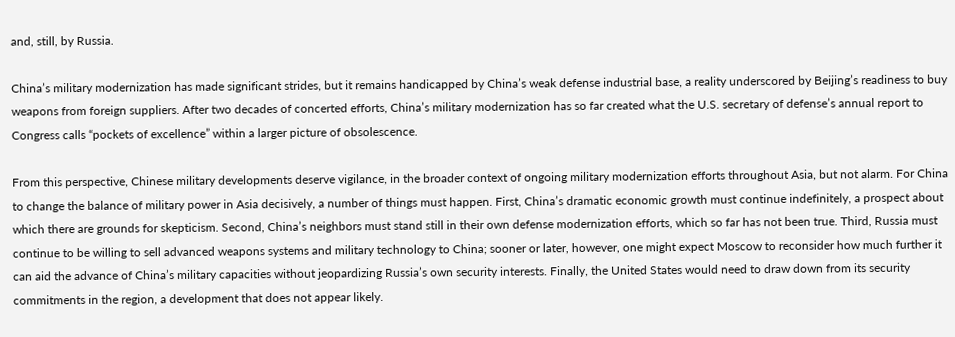and, still, by Russia.

China’s military modernization has made significant strides, but it remains handicapped by China’s weak defense industrial base, a reality underscored by Beijing’s readiness to buy weapons from foreign suppliers. After two decades of concerted efforts, China’s military modernization has so far created what the U.S. secretary of defense’s annual report to Congress calls “pockets of excellence” within a larger picture of obsolescence.

From this perspective, Chinese military developments deserve vigilance, in the broader context of ongoing military modernization efforts throughout Asia, but not alarm. For China to change the balance of military power in Asia decisively, a number of things must happen. First, China’s dramatic economic growth must continue indefinitely, a prospect about which there are grounds for skepticism. Second, China’s neighbors must stand still in their own defense modernization efforts, which so far has not been true. Third, Russia must continue to be willing to sell advanced weapons systems and military technology to China; sooner or later, however, one might expect Moscow to reconsider how much further it can aid the advance of China’s military capacities without jeopardizing Russia’s own security interests. Finally, the United States would need to draw down from its security commitments in the region, a development that does not appear likely.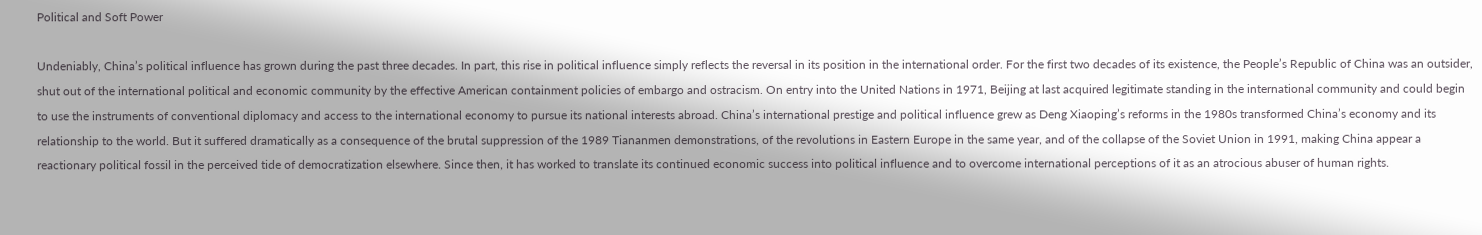Political and Soft Power

Undeniably, China’s political influence has grown during the past three decades. In part, this rise in political influence simply reflects the reversal in its position in the international order. For the first two decades of its existence, the People’s Republic of China was an outsider, shut out of the international political and economic community by the effective American containment policies of embargo and ostracism. On entry into the United Nations in 1971, Beijing at last acquired legitimate standing in the international community and could begin to use the instruments of conventional diplomacy and access to the international economy to pursue its national interests abroad. China’s international prestige and political influence grew as Deng Xiaoping’s reforms in the 1980s transformed China’s economy and its relationship to the world. But it suffered dramatically as a consequence of the brutal suppression of the 1989 Tiananmen demonstrations, of the revolutions in Eastern Europe in the same year, and of the collapse of the Soviet Union in 1991, making China appear a reactionary political fossil in the perceived tide of democratization elsewhere. Since then, it has worked to translate its continued economic success into political influence and to overcome international perceptions of it as an atrocious abuser of human rights.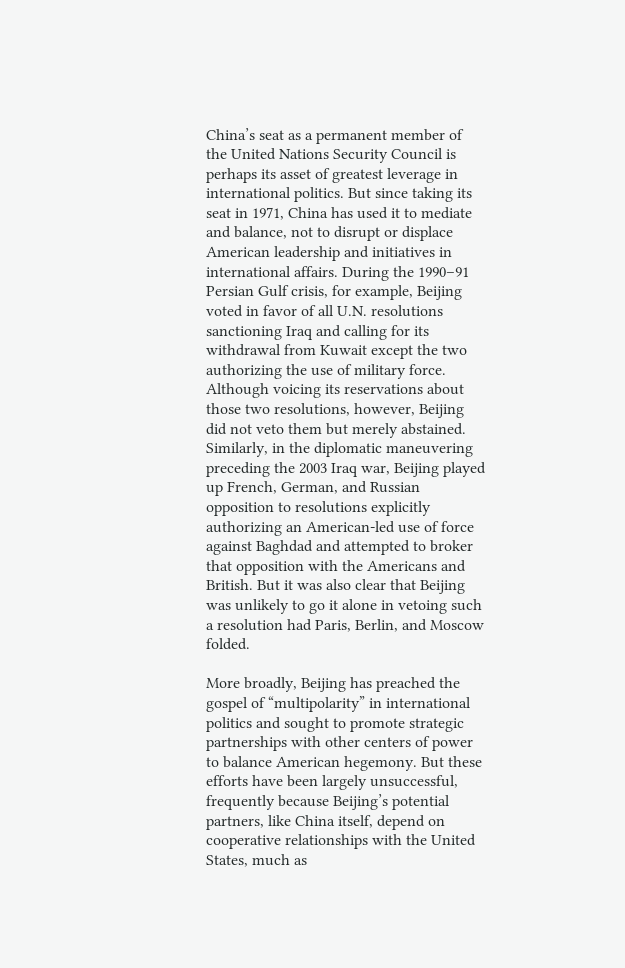China’s seat as a permanent member of the United Nations Security Council is perhaps its asset of greatest leverage in international politics. But since taking its seat in 1971, China has used it to mediate and balance, not to disrupt or displace American leadership and initiatives in international affairs. During the 1990–91 Persian Gulf crisis, for example, Beijing voted in favor of all U.N. resolutions sanctioning Iraq and calling for its withdrawal from Kuwait except the two authorizing the use of military force. Although voicing its reservations about those two resolutions, however, Beijing did not veto them but merely abstained. Similarly, in the diplomatic maneuvering preceding the 2003 Iraq war, Beijing played up French, German, and Russian opposition to resolutions explicitly authorizing an American-led use of force against Baghdad and attempted to broker that opposition with the Americans and British. But it was also clear that Beijing was unlikely to go it alone in vetoing such a resolution had Paris, Berlin, and Moscow folded.

More broadly, Beijing has preached the gospel of “multipolarity” in international politics and sought to promote strategic partnerships with other centers of power to balance American hegemony. But these efforts have been largely unsuccessful, frequently because Beijing’s potential partners, like China itself, depend on cooperative relationships with the United States, much as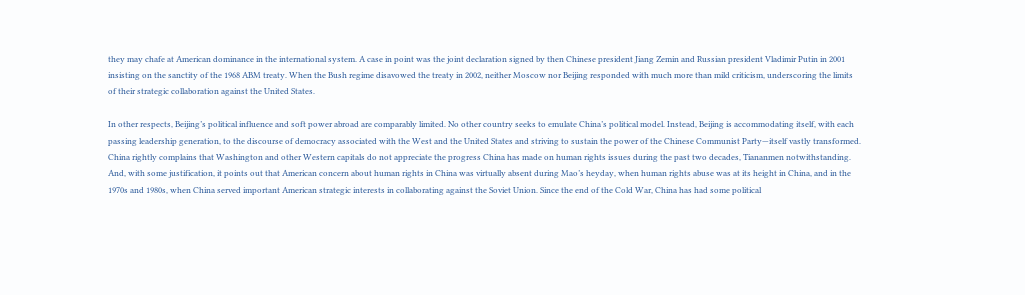they may chafe at American dominance in the international system. A case in point was the joint declaration signed by then Chinese president Jiang Zemin and Russian president Vladimir Putin in 2001 insisting on the sanctity of the 1968 ABM treaty. When the Bush regime disavowed the treaty in 2002, neither Moscow nor Beijing responded with much more than mild criticism, underscoring the limits of their strategic collaboration against the United States.

In other respects, Beijing’s political influence and soft power abroad are comparably limited. No other country seeks to emulate China’s political model. Instead, Beijing is accommodating itself, with each passing leadership generation, to the discourse of democracy associated with the West and the United States and striving to sustain the power of the Chinese Communist Party—itself vastly transformed. China rightly complains that Washington and other Western capitals do not appreciate the progress China has made on human rights issues during the past two decades, Tiananmen notwithstanding. And, with some justification, it points out that American concern about human rights in China was virtually absent during Mao’s heyday, when human rights abuse was at its height in China, and in the 1970s and 1980s, when China served important American strategic interests in collaborating against the Soviet Union. Since the end of the Cold War, China has had some political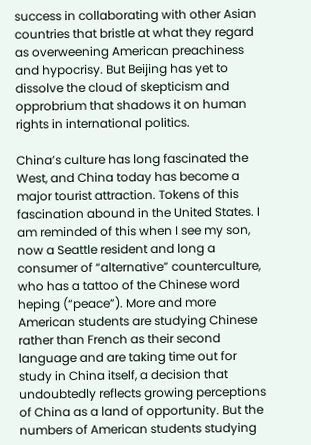success in collaborating with other Asian countries that bristle at what they regard as overweening American preachiness and hypocrisy. But Beijing has yet to dissolve the cloud of skepticism and opprobrium that shadows it on human rights in international politics.

China’s culture has long fascinated the West, and China today has become a major tourist attraction. Tokens of this fascination abound in the United States. I am reminded of this when I see my son, now a Seattle resident and long a consumer of “alternative” counterculture, who has a tattoo of the Chinese word heping (“peace”). More and more American students are studying Chinese rather than French as their second language and are taking time out for study in China itself, a decision that undoubtedly reflects growing perceptions of China as a land of opportunity. But the numbers of American students studying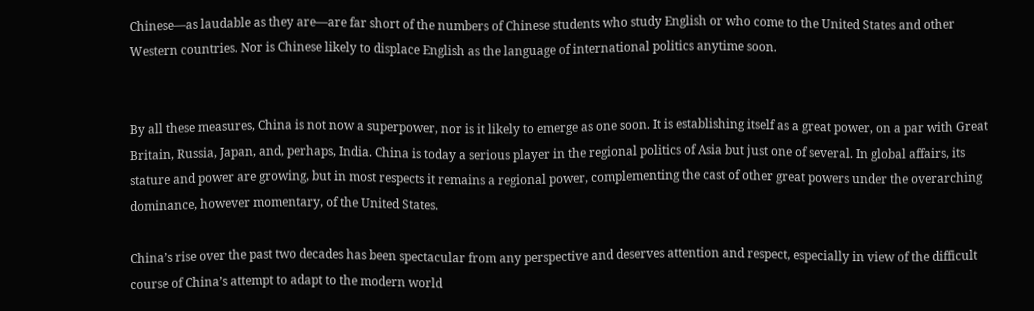Chinese—as laudable as they are—are far short of the numbers of Chinese students who study English or who come to the United States and other Western countries. Nor is Chinese likely to displace English as the language of international politics anytime soon.


By all these measures, China is not now a superpower, nor is it likely to emerge as one soon. It is establishing itself as a great power, on a par with Great Britain, Russia, Japan, and, perhaps, India. China is today a serious player in the regional politics of Asia but just one of several. In global affairs, its stature and power are growing, but in most respects it remains a regional power, complementing the cast of other great powers under the overarching dominance, however momentary, of the United States.

China’s rise over the past two decades has been spectacular from any perspective and deserves attention and respect, especially in view of the difficult course of China’s attempt to adapt to the modern world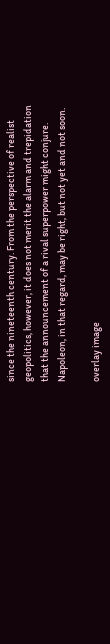since the nineteenth century. From the perspective of realist geopolitics, however, it does not merit the alarm and trepidation that the announcement of a rival superpower might conjure. Napoleon, in that regard, may be right, but not yet and not soon.

overlay image